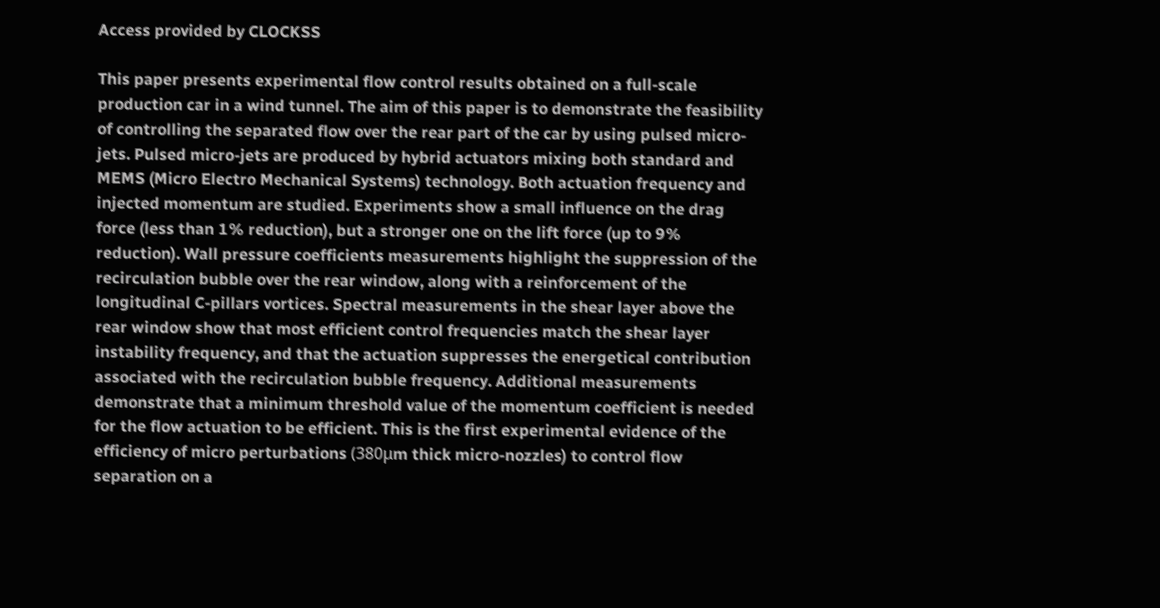Access provided by CLOCKSS

This paper presents experimental flow control results obtained on a full-scale production car in a wind tunnel. The aim of this paper is to demonstrate the feasibility of controlling the separated flow over the rear part of the car by using pulsed micro-jets. Pulsed micro-jets are produced by hybrid actuators mixing both standard and MEMS (Micro Electro Mechanical Systems) technology. Both actuation frequency and injected momentum are studied. Experiments show a small influence on the drag force (less than 1% reduction), but a stronger one on the lift force (up to 9% reduction). Wall pressure coefficients measurements highlight the suppression of the recirculation bubble over the rear window, along with a reinforcement of the longitudinal C-pillars vortices. Spectral measurements in the shear layer above the rear window show that most efficient control frequencies match the shear layer instability frequency, and that the actuation suppresses the energetical contribution associated with the recirculation bubble frequency. Additional measurements demonstrate that a minimum threshold value of the momentum coefficient is needed for the flow actuation to be efficient. This is the first experimental evidence of the efficiency of micro perturbations (380μm thick micro-nozzles) to control flow separation on a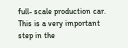full- scale production car. This is a very important step in the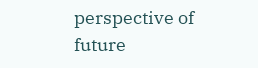perspective of future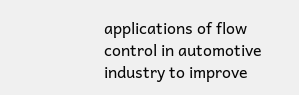applications of flow control in automotive industry to improve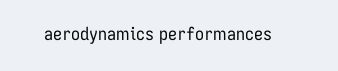aerodynamics performances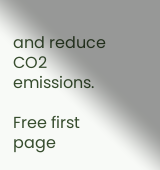and reduce CO2 emissions.

Free first page